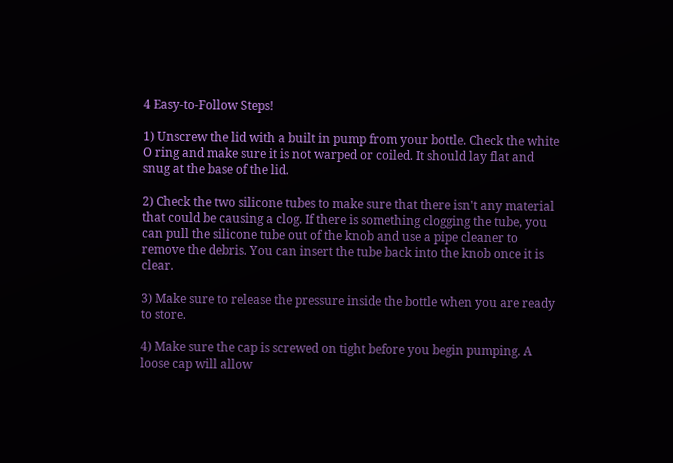4 Easy-to-Follow Steps!

1) Unscrew the lid with a built in pump from your bottle. Check the white O ring and make sure it is not warped or coiled. It should lay flat and snug at the base of the lid.

2) Check the two silicone tubes to make sure that there isn't any material that could be causing a clog. If there is something clogging the tube, you can pull the silicone tube out of the knob and use a pipe cleaner to remove the debris. You can insert the tube back into the knob once it is clear.

3) Make sure to release the pressure inside the bottle when you are ready to store.

4) Make sure the cap is screwed on tight before you begin pumping. A loose cap will allow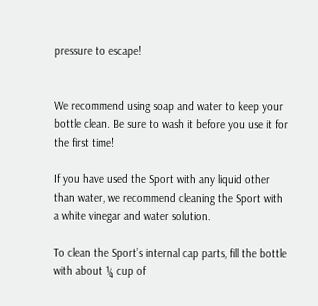pressure to escape!


We recommend using soap and water to keep your bottle clean. Be sure to wash it before you use it for the first time!

If you have used the Sport with any liquid other than water, we recommend cleaning the Sport with a white vinegar and water solution.

To clean the Sport’s internal cap parts, fill the bottle with about ¼ cup of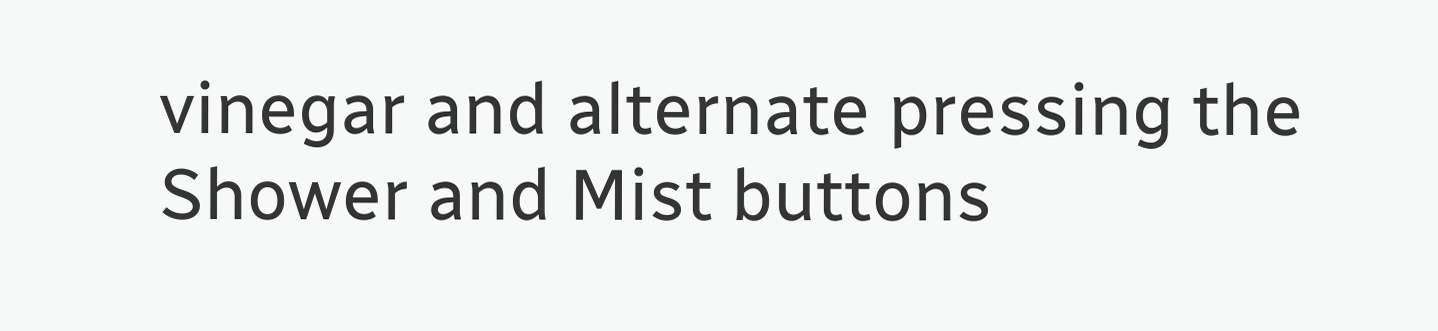vinegar and alternate pressing the Shower and Mist buttons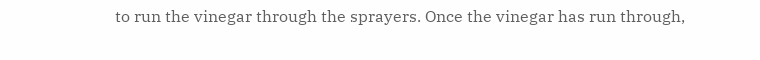to run the vinegar through the sprayers. Once the vinegar has run through,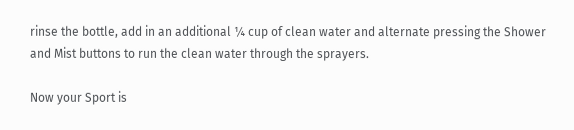rinse the bottle, add in an additional ¼ cup of clean water and alternate pressing the Shower and Mist buttons to run the clean water through the sprayers.

Now your Sport is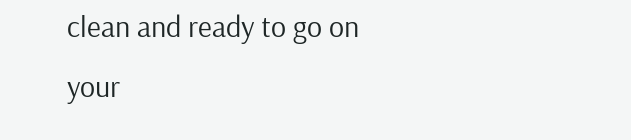clean and ready to go on your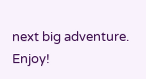next big adventure. Enjoy!